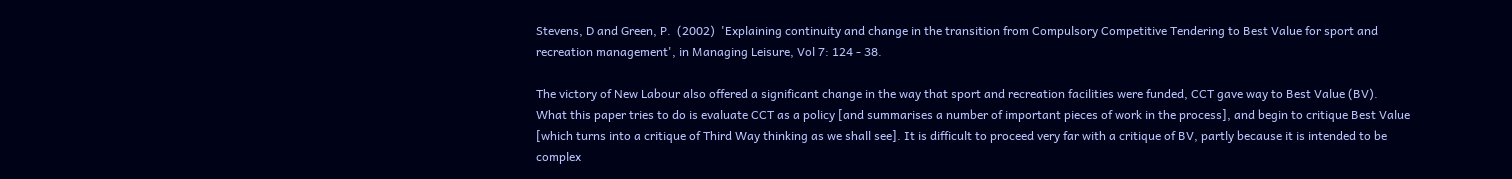Stevens, D and Green, P.  (2002)  'Explaining continuity and change in the transition from Compulsory Competitive Tendering to Best Value for sport and recreation management', in Managing Leisure, Vol 7: 124 - 38.

The victory of New Labour also offered a significant change in the way that sport and recreation facilities were funded, CCT gave way to Best Value (BV). What this paper tries to do is evaluate CCT as a policy [and summarises a number of important pieces of work in the process], and begin to critique Best Value [which turns into a critique of Third Way thinking as we shall see]. It is difficult to proceed very far with a critique of BV, partly because it is intended to be complex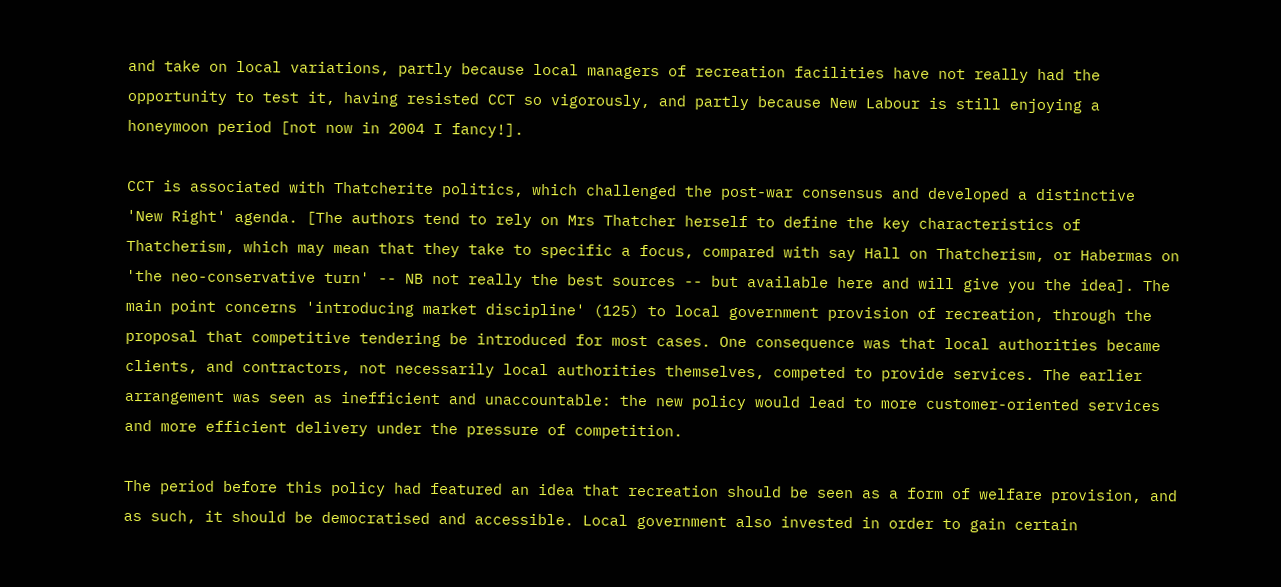and take on local variations, partly because local managers of recreation facilities have not really had the opportunity to test it, having resisted CCT so vigorously, and partly because New Labour is still enjoying a honeymoon period [not now in 2004 I fancy!].

CCT is associated with Thatcherite politics, which challenged the post-war consensus and developed a distinctive  'New Right' agenda. [The authors tend to rely on Mrs Thatcher herself to define the key characteristics of Thatcherism, which may mean that they take to specific a focus, compared with say Hall on Thatcherism, or Habermas on  'the neo-conservative turn' -- NB not really the best sources -- but available here and will give you the idea]. The main point concerns 'introducing market discipline' (125) to local government provision of recreation, through the proposal that competitive tendering be introduced for most cases. One consequence was that local authorities became clients, and contractors, not necessarily local authorities themselves, competed to provide services. The earlier arrangement was seen as inefficient and unaccountable: the new policy would lead to more customer-oriented services and more efficient delivery under the pressure of competition.

The period before this policy had featured an idea that recreation should be seen as a form of welfare provision, and as such, it should be democratised and accessible. Local government also invested in order to gain certain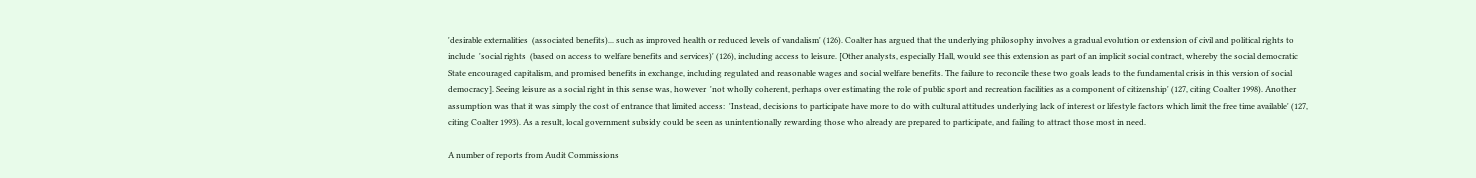'desirable externalities  (associated benefits)... such as improved health or reduced levels of vandalism' (126). Coalter has argued that the underlying philosophy involves a gradual evolution or extension of civil and political rights to include  'social rights  (based on access to welfare benefits and services)' (126), including access to leisure. [Other analysts, especially Hall, would see this extension as part of an implicit social contract, whereby the social democratic State encouraged capitalism, and promised benefits in exchange, including regulated and reasonable wages and social welfare benefits. The failure to reconcile these two goals leads to the fundamental crisis in this version of social democracy]. Seeing leisure as a social right in this sense was, however  'not wholly coherent, perhaps over estimating the role of public sport and recreation facilities as a component of citizenship' (127, citing Coalter 1998). Another assumption was that it was simply the cost of entrance that limited access:  'Instead, decisions to participate have more to do with cultural attitudes underlying lack of interest or lifestyle factors which limit the free time available' (127, citing Coalter 1993). As a result, local government subsidy could be seen as unintentionally rewarding those who already are prepared to participate, and failing to attract those most in need.

A number of reports from Audit Commissions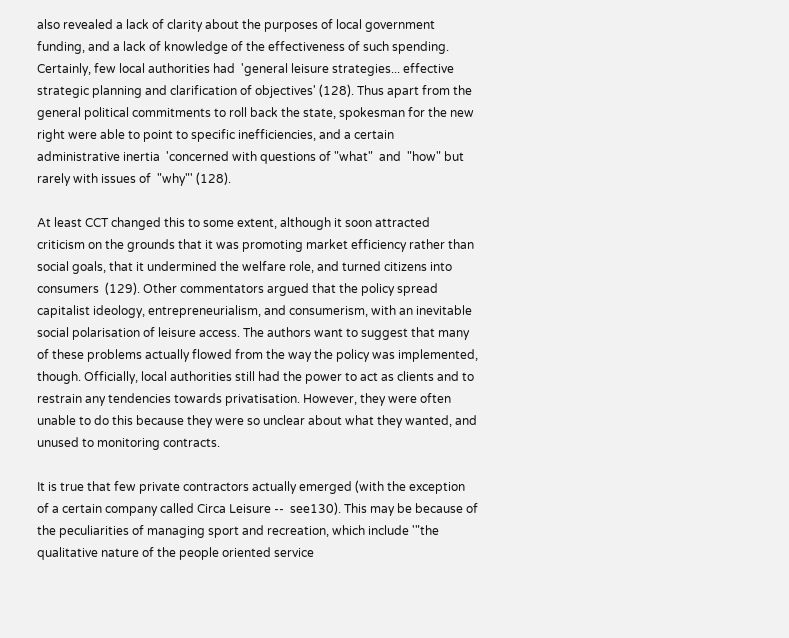also revealed a lack of clarity about the purposes of local government funding, and a lack of knowledge of the effectiveness of such spending. Certainly, few local authorities had  'general leisure strategies... effective strategic planning and clarification of objectives' (128). Thus apart from the general political commitments to roll back the state, spokesman for the new right were able to point to specific inefficiencies, and a certain administrative inertia  'concerned with questions of "what"  and  "how" but rarely with issues of  "why"' (128).

At least CCT changed this to some extent, although it soon attracted criticism on the grounds that it was promoting market efficiency rather than social goals, that it undermined the welfare role, and turned citizens into consumers  (129). Other commentators argued that the policy spread capitalist ideology, entrepreneurialism, and consumerism, with an inevitable social polarisation of leisure access. The authors want to suggest that many of these problems actually flowed from the way the policy was implemented, though. Officially, local authorities still had the power to act as clients and to restrain any tendencies towards privatisation. However, they were often unable to do this because they were so unclear about what they wanted, and unused to monitoring contracts.

It is true that few private contractors actually emerged (with the exception of a certain company called Circa Leisure --  see130). This may be because of the peculiarities of managing sport and recreation, which include '"the qualitative nature of the people oriented service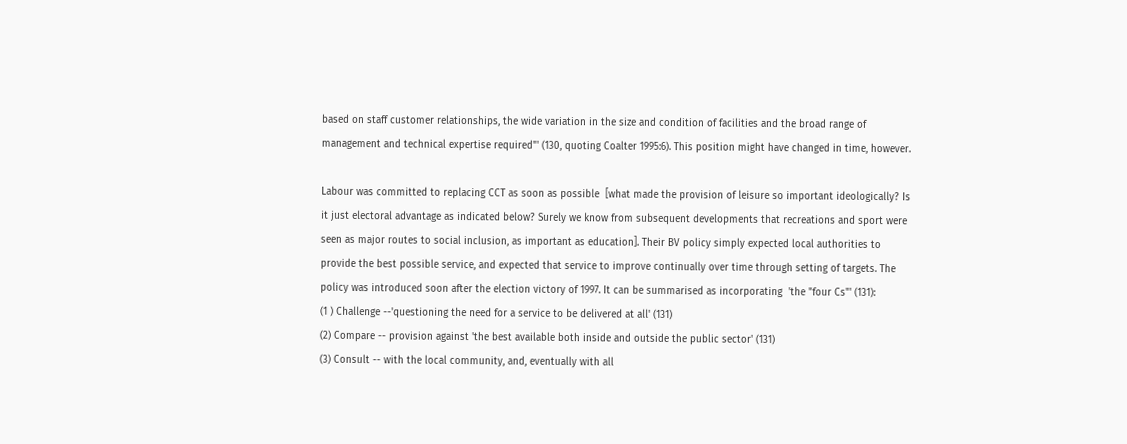based on staff customer relationships, the wide variation in the size and condition of facilities and the broad range of management and technical expertise required"' (130, quoting Coalter 1995:6). This position might have changed in time, however.

Labour was committed to replacing CCT as soon as possible  [what made the provision of leisure so important ideologically? Is it just electoral advantage as indicated below? Surely we know from subsequent developments that recreations and sport were seen as major routes to social inclusion, as important as education]. Their BV policy simply expected local authorities to provide the best possible service, and expected that service to improve continually over time through setting of targets. The policy was introduced soon after the election victory of 1997. It can be summarised as incorporating  'the "four Cs"' (131):
(1 ) Challenge --'questioning the need for a service to be delivered at all' (131)
(2) Compare -- provision against 'the best available both inside and outside the public sector' (131)
(3) Consult -- with the local community, and, eventually with all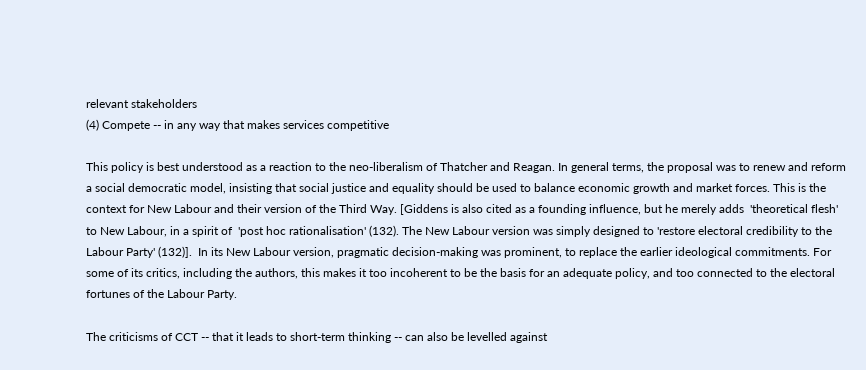relevant stakeholders
(4) Compete -- in any way that makes services competitive

This policy is best understood as a reaction to the neo-liberalism of Thatcher and Reagan. In general terms, the proposal was to renew and reform a social democratic model, insisting that social justice and equality should be used to balance economic growth and market forces. This is the context for New Labour and their version of the Third Way. [Giddens is also cited as a founding influence, but he merely adds  'theoretical flesh' to New Labour, in a spirit of  'post hoc rationalisation' (132). The New Labour version was simply designed to 'restore electoral credibility to the Labour Party' (132)].  In its New Labour version, pragmatic decision-making was prominent, to replace the earlier ideological commitments. For some of its critics, including the authors, this makes it too incoherent to be the basis for an adequate policy, and too connected to the electoral fortunes of the Labour Party.

The criticisms of CCT -- that it leads to short-term thinking -- can also be levelled against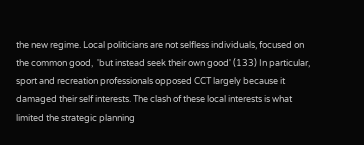the new regime. Local politicians are not selfless individuals, focused on the common good,  'but instead seek their own good' (133) In particular, sport and recreation professionals opposed CCT largely because it damaged their self interests. The clash of these local interests is what limited the strategic planning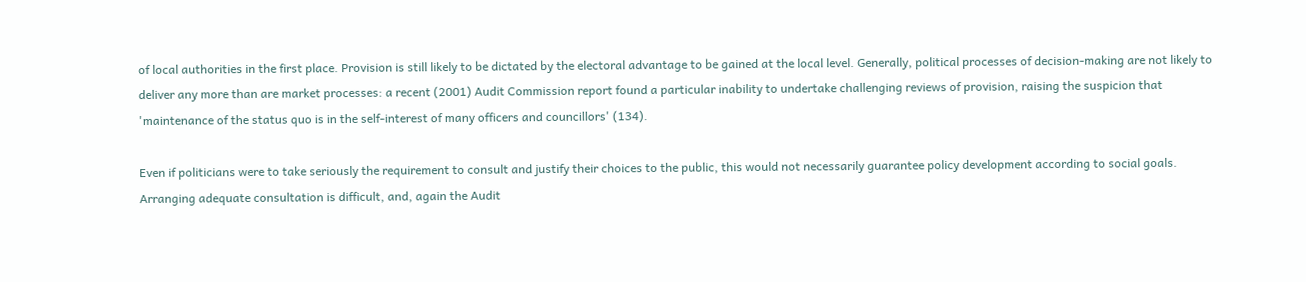of local authorities in the first place. Provision is still likely to be dictated by the electoral advantage to be gained at the local level. Generally, political processes of decision-making are not likely to deliver any more than are market processes: a recent (2001) Audit Commission report found a particular inability to undertake challenging reviews of provision, raising the suspicion that  'maintenance of the status quo is in the self-interest of many officers and councillors' (134).

Even if politicians were to take seriously the requirement to consult and justify their choices to the public, this would not necessarily guarantee policy development according to social goals. Arranging adequate consultation is difficult, and, again the Audit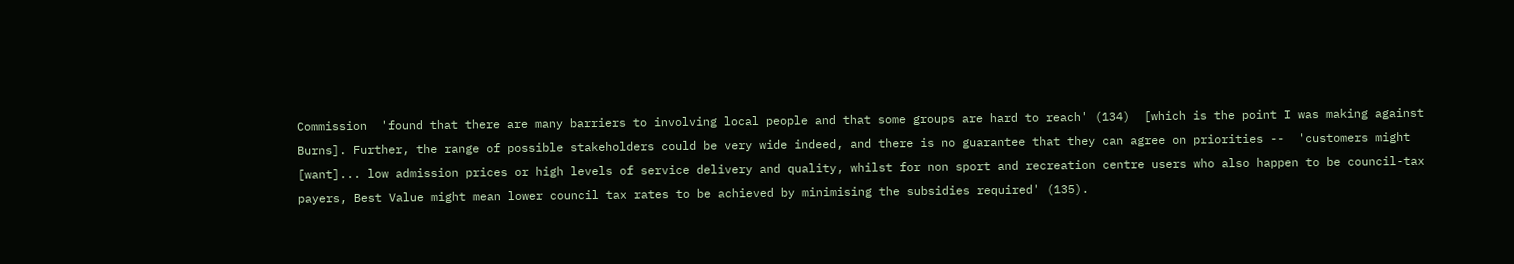Commission  'found that there are many barriers to involving local people and that some groups are hard to reach' (134)  [which is the point I was making against Burns]. Further, the range of possible stakeholders could be very wide indeed, and there is no guarantee that they can agree on priorities --  'customers might  [want]... low admission prices or high levels of service delivery and quality, whilst for non sport and recreation centre users who also happen to be council-tax payers, Best Value might mean lower council tax rates to be achieved by minimising the subsidies required' (135).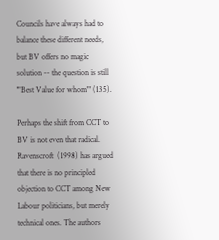Councils have always had to balance these different needs, but BV offers no magic solution -- the question is still  '"Best Value for whom"' (135).

Perhaps the shift from CCT to BV is not even that radical. Ravenscroft  (1998) has argued that there is no principled objection to CCT among New Labour politicians, but merely technical ones. The authors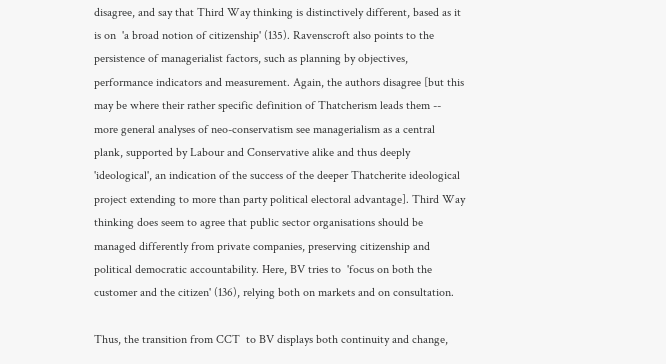disagree, and say that Third Way thinking is distinctively different, based as it is on  'a broad notion of citizenship' (135). Ravenscroft also points to the persistence of managerialist factors, such as planning by objectives, performance indicators and measurement. Again, the authors disagree [but this may be where their rather specific definition of Thatcherism leads them -- more general analyses of neo-conservatism see managerialism as a central plank, supported by Labour and Conservative alike and thus deeply 'ideological', an indication of the success of the deeper Thatcherite ideological project extending to more than party political electoral advantage]. Third Way thinking does seem to agree that public sector organisations should be managed differently from private companies, preserving citizenship and political democratic accountability. Here, BV tries to  'focus on both the customer and the citizen' (136), relying both on markets and on consultation.

Thus, the transition from CCT  to BV displays both continuity and change,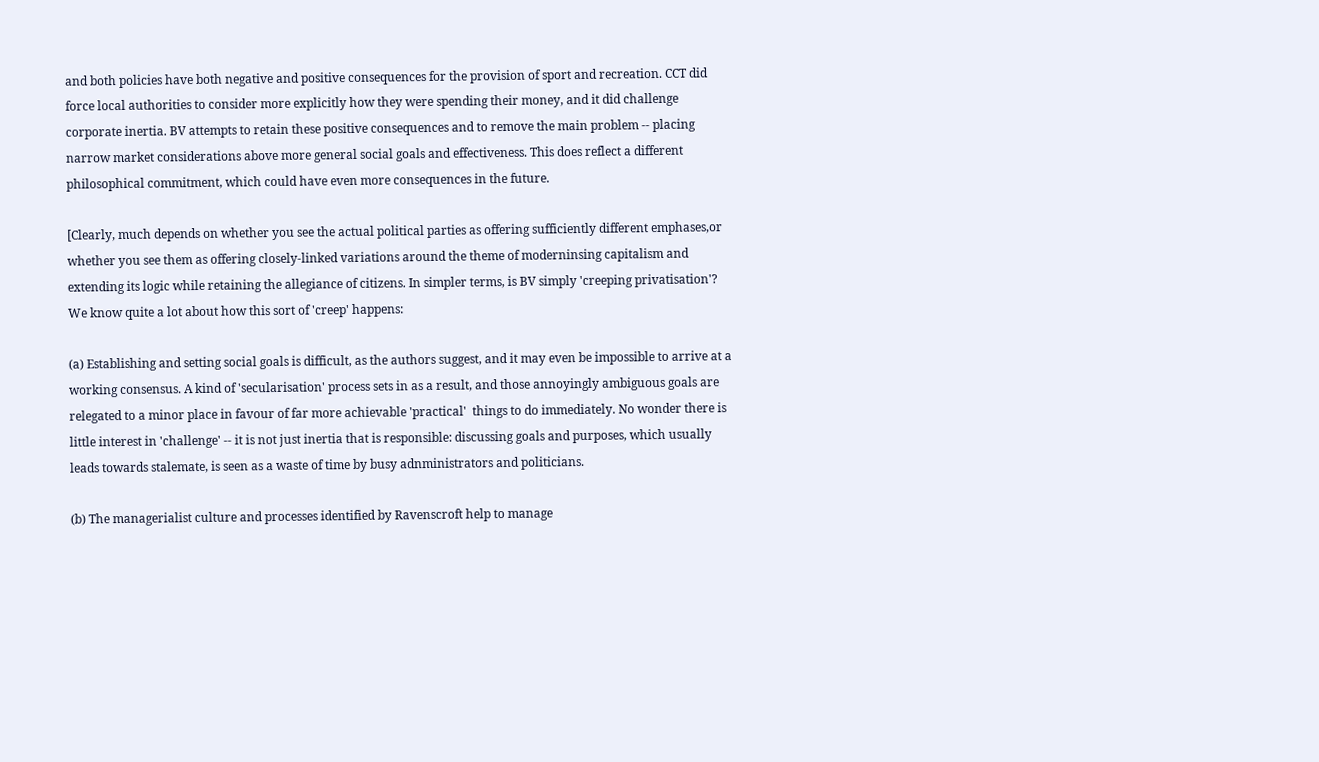and both policies have both negative and positive consequences for the provision of sport and recreation. CCT did force local authorities to consider more explicitly how they were spending their money, and it did challenge corporate inertia. BV attempts to retain these positive consequences and to remove the main problem -- placing narrow market considerations above more general social goals and effectiveness. This does reflect a different philosophical commitment, which could have even more consequences in the future.

[Clearly, much depends on whether you see the actual political parties as offering sufficiently different emphases,or whether you see them as offering closely-linked variations around the theme of moderninsing capitalism and extending its logic while retaining the allegiance of citizens. In simpler terms, is BV simply 'creeping privatisation'?  We know quite a lot about how this sort of 'creep' happens:

(a) Establishing and setting social goals is difficult, as the authors suggest, and it may even be impossible to arrive at a working consensus. A kind of 'secularisation' process sets in as a result, and those annoyingly ambiguous goals are relegated to a minor place in favour of far more achievable 'practical'  things to do immediately. No wonder there is little interest in 'challenge' -- it is not just inertia that is responsible: discussing goals and purposes, which usually leads towards stalemate, is seen as a waste of time by busy adnministrators and politicians.

(b) The managerialist culture and processes identified by Ravenscroft help to manage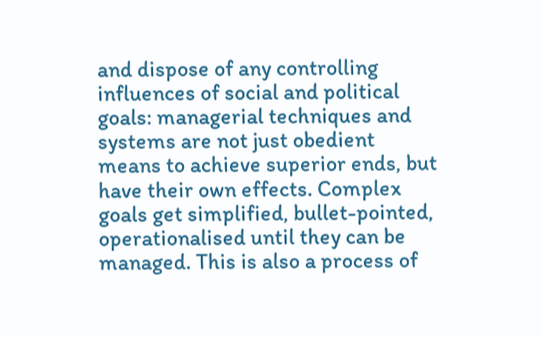and dispose of any controlling influences of social and political goals: managerial techniques and systems are not just obedient means to achieve superior ends, but have their own effects. Complex goals get simplified, bullet-pointed, operationalised until they can be managed. This is also a process of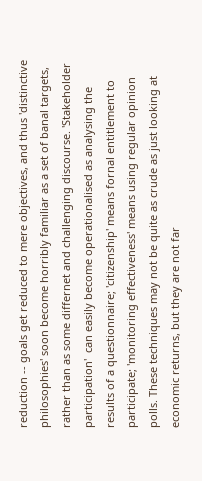reduction -- goals get reduced to mere objectives, and thus 'distinctive philosophies' soon become horribly familiar as a set of banal targets, rather than as some differnet and challenging discourse. 'Stakeholder participation'  can easily become operationalised as analysing the results of a questionnaire; 'citizenship' means fornal entitlement to participate; 'monitoring effectiveness' means using regular opinion polls. These techniques may not be quite as crude as just looking at economic returns, but they are not far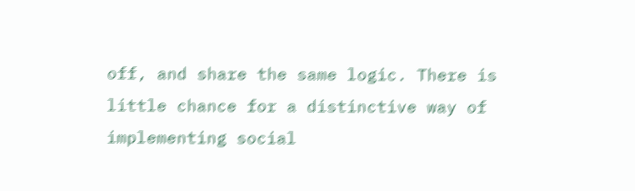off, and share the same logic. There is little chance for a distinctive way of implementing social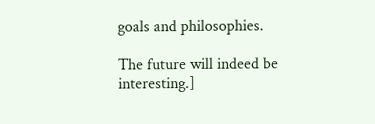goals and philosophies.

The future will indeed be interesting.]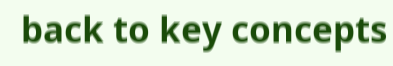back to key concepts